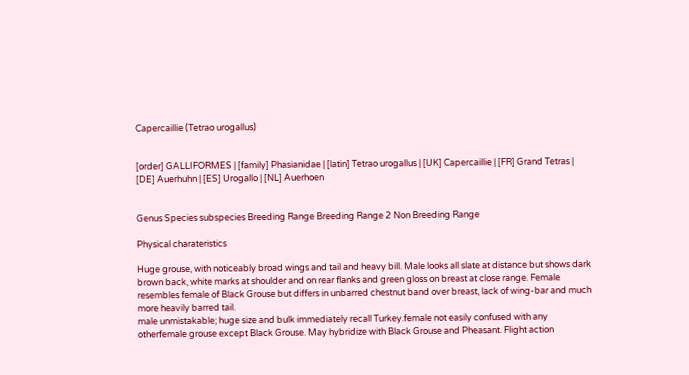Capercaillie (Tetrao urogallus)


[order] GALLIFORMES | [family] Phasianidae | [latin] Tetrao urogallus | [UK] Capercaillie | [FR] Grand Tetras | [DE] Auerhuhn | [ES] Urogallo | [NL] Auerhoen


Genus Species subspecies Breeding Range Breeding Range 2 Non Breeding Range

Physical charateristics

Huge grouse, with noticeably broad wings and tail and heavy bill. Male looks all slate at distance but shows dark brown back, white marks at shoulder and on rear flanks and green gloss on breast at close range. Female resembles female of Black Grouse but differs in unbarred chestnut band over breast, lack of wing-bar and much more heavily barred tail.
male unmistakable; huge size and bulk immediately recall Turkey.female not easily confused with any otherfemale grouse except Black Grouse. May hybridize with Black Grouse and Pheasant. Flight action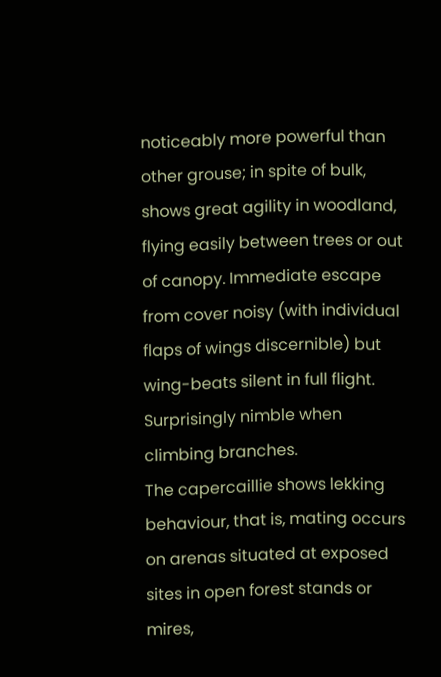noticeably more powerful than other grouse; in spite of bulk, shows great agility in woodland, flying easily between trees or out of canopy. Immediate escape from cover noisy (with individual flaps of wings discernible) but wing-beats silent in full flight. Surprisingly nimble when climbing branches.
The capercaillie shows lekking behaviour, that is, mating occurs on arenas situated at exposed sites in open forest stands or mires,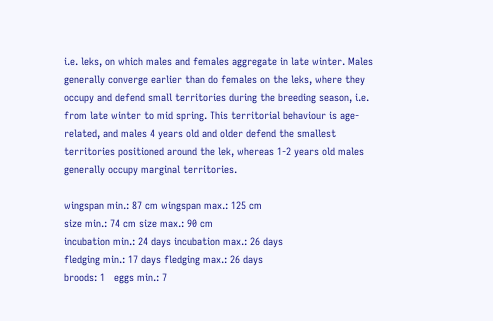i.e. leks, on which males and females aggregate in late winter. Males generally converge earlier than do females on the leks, where they occupy and defend small territories during the breeding season, i.e. from late winter to mid spring. This territorial behaviour is age-related, and males 4 years old and older defend the smallest territories positioned around the lek, whereas 1-2 years old males generally occupy marginal territories.

wingspan min.: 87 cm wingspan max.: 125 cm
size min.: 74 cm size max.: 90 cm
incubation min.: 24 days incubation max.: 26 days
fledging min.: 17 days fledging max.: 26 days
broods: 1   eggs min.: 7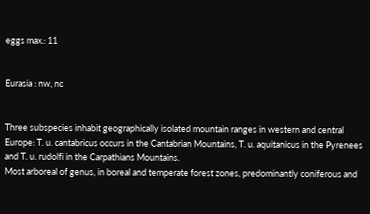eggs max.: 11


Eurasia : nw, nc


Three subspecies inhabit geographically isolated mountain ranges in western and central Europe: T. u. cantabricus occurs in the Cantabrian Mountains, T. u. aquitanicus in the Pyrenees and T. u. rudolfi in the Carpathians Mountains.
Most arboreal of genus, in boreal and temperate forest zones, predominantly coniferous and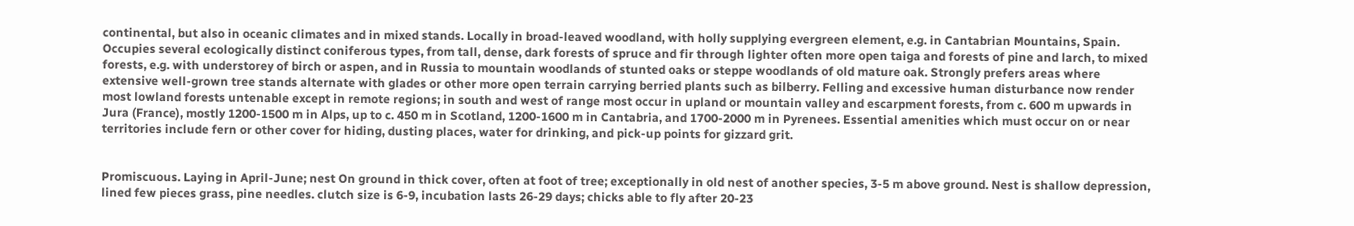continental, but also in oceanic climates and in mixed stands. Locally in broad-leaved woodland, with holly supplying evergreen element, e.g. in Cantabrian Mountains, Spain. Occupies several ecologically distinct coniferous types, from tall, dense, dark forests of spruce and fir through lighter often more open taiga and forests of pine and larch, to mixed forests, e.g. with understorey of birch or aspen, and in Russia to mountain woodlands of stunted oaks or steppe woodlands of old mature oak. Strongly prefers areas where extensive well-grown tree stands alternate with glades or other more open terrain carrying berried plants such as bilberry. Felling and excessive human disturbance now render most lowland forests untenable except in remote regions; in south and west of range most occur in upland or mountain valley and escarpment forests, from c. 600 m upwards in Jura (France), mostly 1200-1500 m in Alps, up to c. 450 m in Scotland, 1200-1600 m in Cantabria, and 1700-2000 m in Pyrenees. Essential amenities which must occur on or near territories include fern or other cover for hiding, dusting places, water for drinking, and pick-up points for gizzard grit.


Promiscuous. Laying in April-June; nest On ground in thick cover, often at foot of tree; exceptionally in old nest of another species, 3-5 m above ground. Nest is shallow depression, lined few pieces grass, pine needles. clutch size is 6-9, incubation lasts 26-29 days; chicks able to fly after 20-23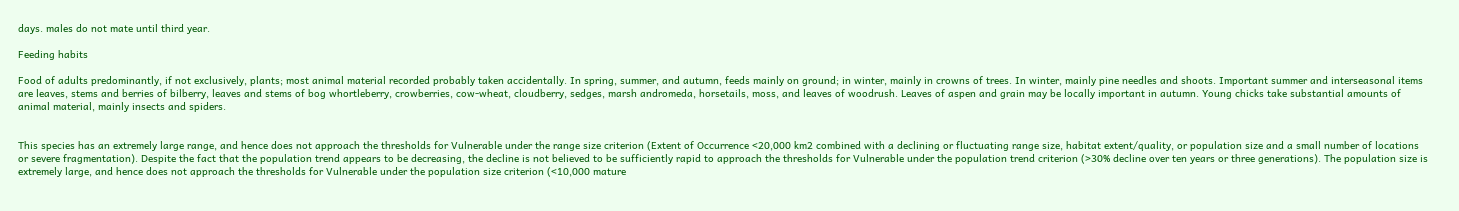days. males do not mate until third year.

Feeding habits

Food of adults predominantly, if not exclusively, plants; most animal material recorded probably taken accidentally. In spring, summer, and autumn, feeds mainly on ground; in winter, mainly in crowns of trees. In winter, mainly pine needles and shoots. Important summer and interseasonal items are leaves, stems and berries of bilberry, leaves and stems of bog whortleberry, crowberries, cow-wheat, cloudberry, sedges, marsh andromeda, horsetails, moss, and leaves of woodrush. Leaves of aspen and grain may be locally important in autumn. Young chicks take substantial amounts of animal material, mainly insects and spiders.


This species has an extremely large range, and hence does not approach the thresholds for Vulnerable under the range size criterion (Extent of Occurrence <20,000 km2 combined with a declining or fluctuating range size, habitat extent/quality, or population size and a small number of locations or severe fragmentation). Despite the fact that the population trend appears to be decreasing, the decline is not believed to be sufficiently rapid to approach the thresholds for Vulnerable under the population trend criterion (>30% decline over ten years or three generations). The population size is extremely large, and hence does not approach the thresholds for Vulnerable under the population size criterion (<10,000 mature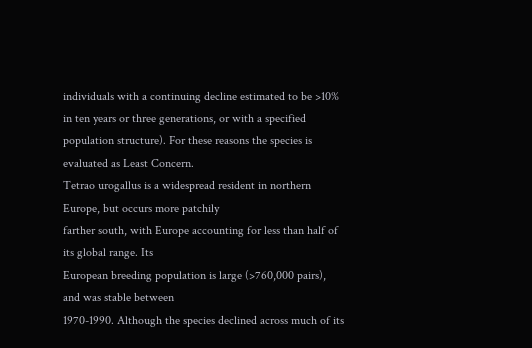individuals with a continuing decline estimated to be >10% in ten years or three generations, or with a specified population structure). For these reasons the species is evaluated as Least Concern.
Tetrao urogallus is a widespread resident in northern Europe, but occurs more patchily
farther south, with Europe accounting for less than half of its global range. Its
European breeding population is large (>760,000 pairs), and was stable between
1970-1990. Although the species declined across much of its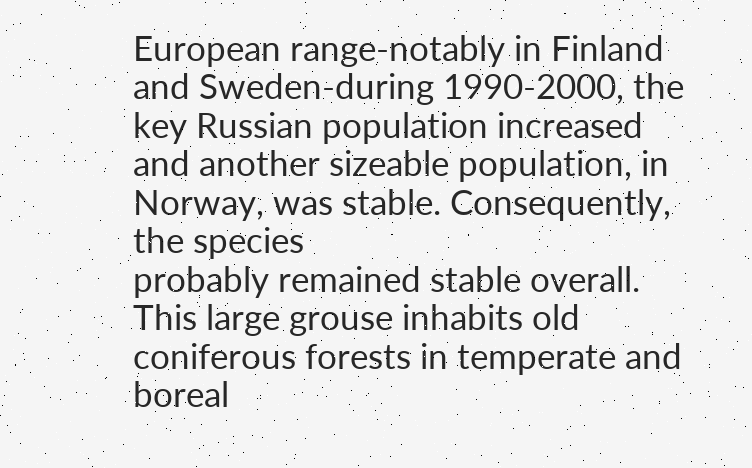European range-notably in Finland and Sweden-during 1990-2000, the key Russian population increased
and another sizeable population, in Norway, was stable. Consequently, the species
probably remained stable overall.
This large grouse inhabits old coniferous forests in temperate and boreal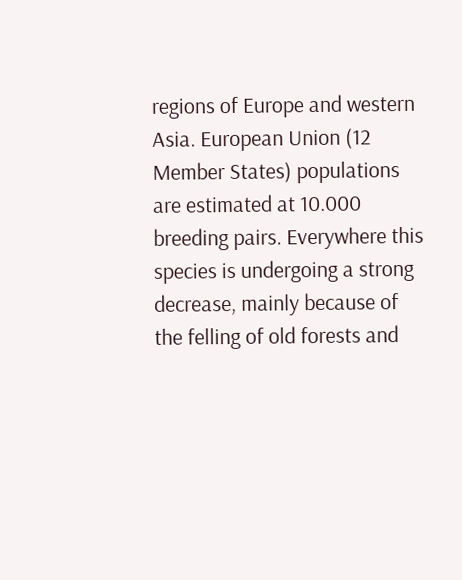regions of Europe and western Asia. European Union (12 Member States) populations are estimated at 10.000 breeding pairs. Everywhere this species is undergoing a strong decrease, mainly because of the felling of old forests and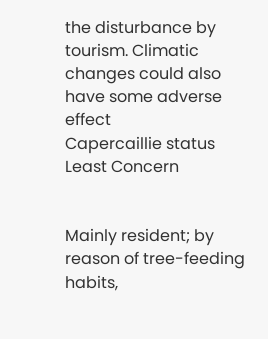the disturbance by tourism. Climatic changes could also have some adverse effect
Capercaillie status Least Concern


Mainly resident; by reason of tree-feeding habits,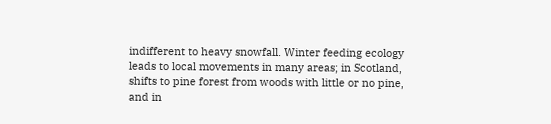indifferent to heavy snowfall. Winter feeding ecology leads to local movements in many areas; in Scotland, shifts to pine forest from woods with little or no pine, and in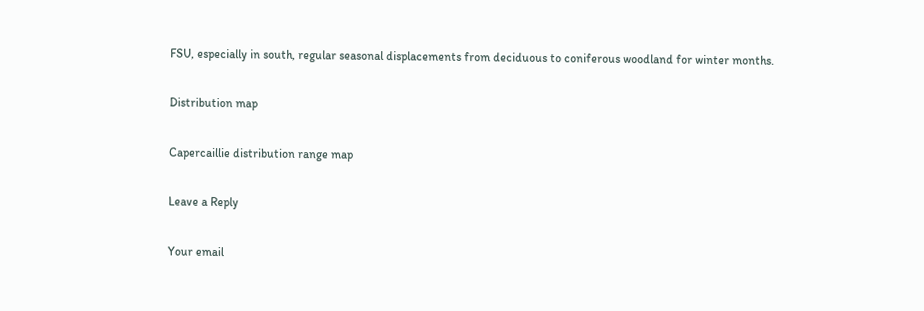FSU, especially in south, regular seasonal displacements from deciduous to coniferous woodland for winter months.

Distribution map

Capercaillie distribution range map

Leave a Reply

Your email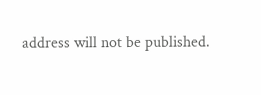address will not be published.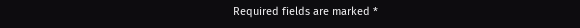Required fields are marked *